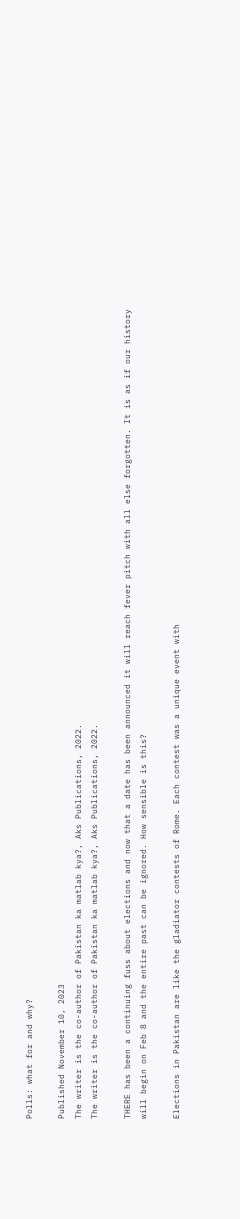Polls: what for and why?

Published November 10, 2023
The writer is the co-author of Pakistan ka matlab kya?, Aks Publications, 2022.
The writer is the co-author of Pakistan ka matlab kya?, Aks Publications, 2022.

THERE has been a continuing fuss about elections and now that a date has been announced it will reach fever pitch with all else forgotten. It is as if our history will begin on Feb 8 and the entire past can be ignored. How sensible is this?

Elections in Pakistan are like the gladiator contests of Rome. Each contest was a unique event with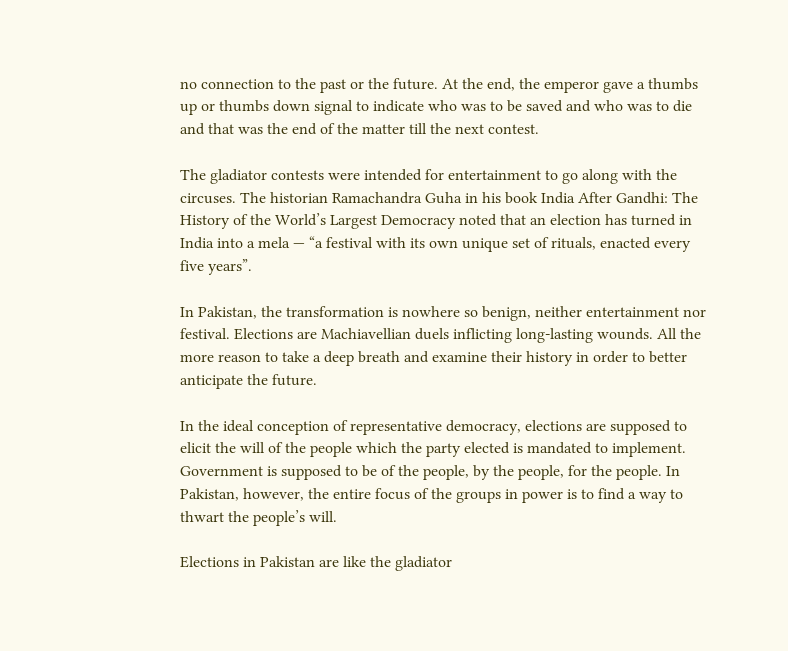no connection to the past or the future. At the end, the emperor gave a thumbs up or thumbs down signal to indicate who was to be saved and who was to die and that was the end of the matter till the next contest.

The gladiator contests were intended for entertainment to go along with the circuses. The historian Ramachandra Guha in his book India After Gandhi: The History of the World’s Largest Democracy noted that an election has turned in India into a mela — “a festival with its own unique set of rituals, enacted every five years”.

In Pakistan, the transformation is nowhere so benign, neither entertainment nor festival. Elections are Machiavellian duels inflicting long-lasting wounds. All the more reason to take a deep breath and examine their history in order to better anticipate the future.

In the ideal conception of representative democracy, elections are supposed to elicit the will of the people which the party elected is mandated to implement. Government is supposed to be of the people, by the people, for the people. In Pakistan, however, the entire focus of the groups in power is to find a way to thwart the people’s will.

Elections in Pakistan are like the gladiator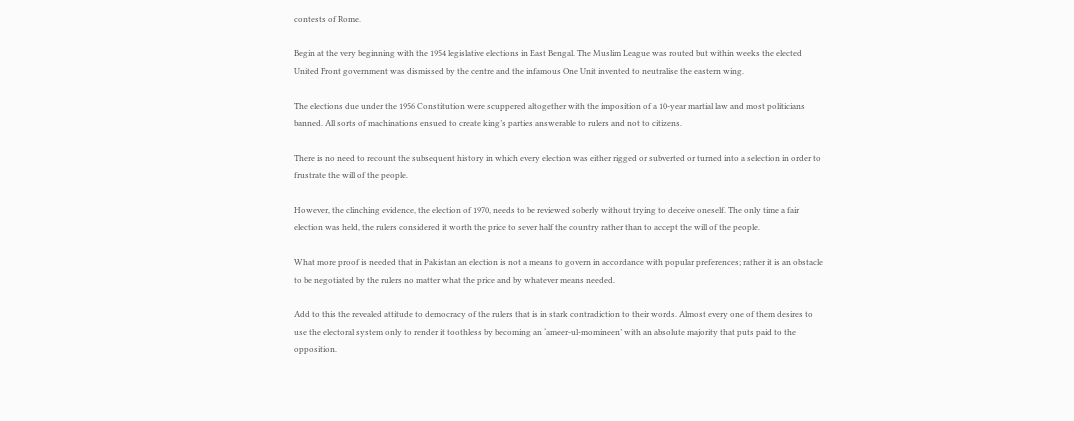contests of Rome.

Begin at the very beginning with the 1954 legislative elections in East Bengal. The Muslim League was routed but within weeks the elected United Front government was dismissed by the centre and the infamous One Unit invented to neutralise the eastern wing.

The elections due under the 1956 Constitution were scuppered altogether with the imposition of a 10-year martial law and most politicians banned. All sorts of machinations ensued to create king’s parties answerable to rulers and not to citizens.

There is no need to recount the subsequent history in which every election was either rigged or subverted or turned into a selection in order to frustrate the will of the people.

However, the clinching evidence, the election of 1970, needs to be reviewed soberly without trying to deceive oneself. The only time a fair election was held, the rulers considered it worth the price to sever half the country rather than to accept the will of the people.

What more proof is needed that in Pakistan an election is not a means to govern in accordance with popular preferences; rather it is an obstacle to be negotiated by the rulers no matter what the price and by whatever means needed.

Add to this the revealed attitude to democracy of the rulers that is in stark contradiction to their words. Almost every one of them desires to use the electoral system only to render it toothless by becoming an ‘ameer-ul-momineen’ with an absolute majority that puts paid to the opposition.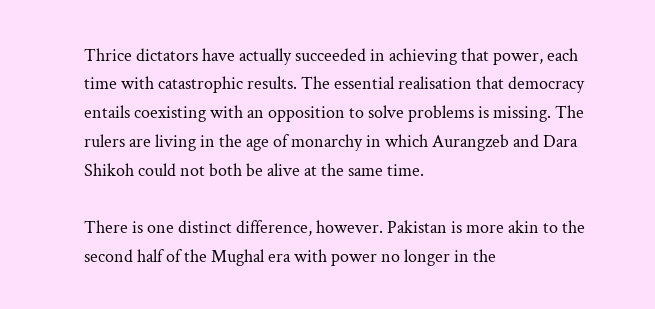Thrice dictators have actually succeeded in achieving that power, each time with catastrophic results. The essential realisation that democracy entails coexisting with an opposition to solve problems is missing. The rulers are living in the age of monarchy in which Aurangzeb and Dara Shikoh could not both be alive at the same time.

There is one distinct difference, however. Pakistan is more akin to the second half of the Mughal era with power no longer in the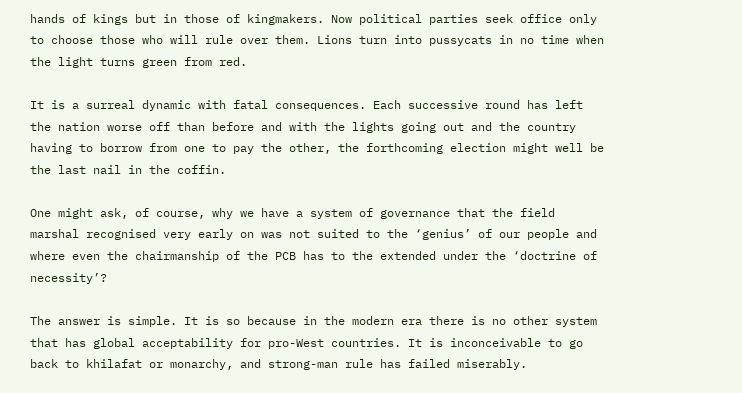hands of kings but in those of kingmakers. Now political parties seek office only to choose those who will rule over them. Lions turn into pussycats in no time when the light turns green from red.

It is a surreal dynamic with fatal consequences. Each successive round has left the nation worse off than before and with the lights going out and the country having to borrow from one to pay the other, the forthcoming election might well be the last nail in the coffin.

One might ask, of course, why we have a system of governance that the field marshal recognised very early on was not suited to the ‘genius’ of our people and where even the chairmanship of the PCB has to the extended under the ‘doctrine of necessity’?

The answer is simple. It is so because in the modern era there is no other system that has global acceptability for pro-West countries. It is inconceivable to go back to khilafat or monarchy, and strong-man rule has failed miserably.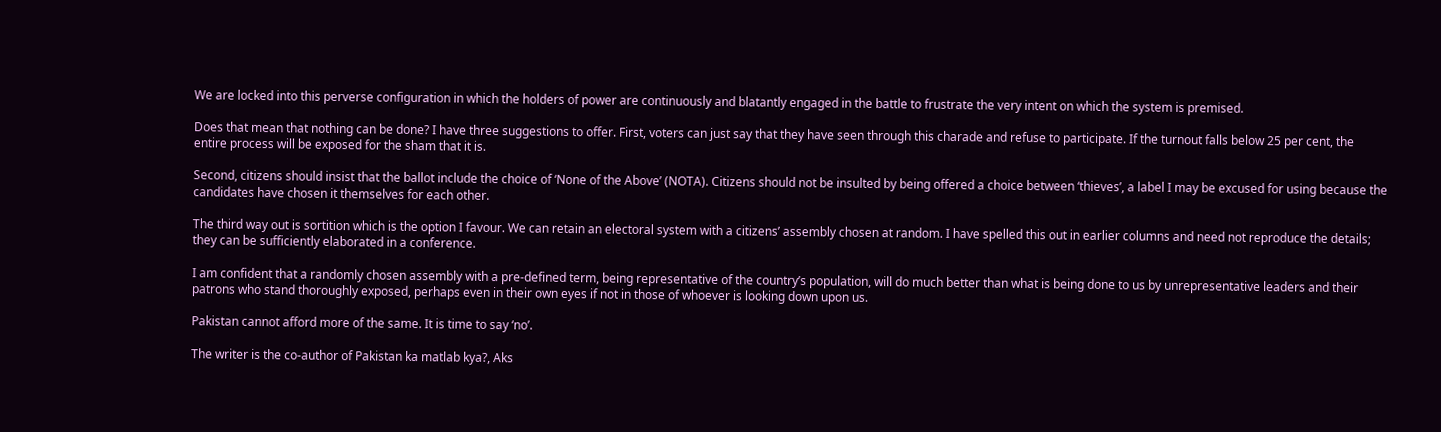We are locked into this perverse configuration in which the holders of power are continuously and blatantly engaged in the battle to frustrate the very intent on which the system is premised.

Does that mean that nothing can be done? I have three suggestions to offer. First, voters can just say that they have seen through this charade and refuse to participate. If the turnout falls below 25 per cent, the entire process will be exposed for the sham that it is.

Second, citizens should insist that the ballot include the choice of ‘None of the Above’ (NOTA). Citizens should not be insulted by being offered a choice between ‘thieves’, a label I may be excused for using because the candidates have chosen it themselves for each other.

The third way out is sortition which is the option I favour. We can retain an electoral system with a citizens’ assembly chosen at random. I have spelled this out in earlier columns and need not reproduce the details; they can be sufficiently elaborated in a conference.

I am confident that a randomly chosen assembly with a pre-defined term, being representative of the country’s population, will do much better than what is being done to us by unrepresentative leaders and their patrons who stand thoroughly exposed, perhaps even in their own eyes if not in those of whoever is looking down upon us.

Pakistan cannot afford more of the same. It is time to say ‘no’.

The writer is the co-author of Pakistan ka matlab kya?, Aks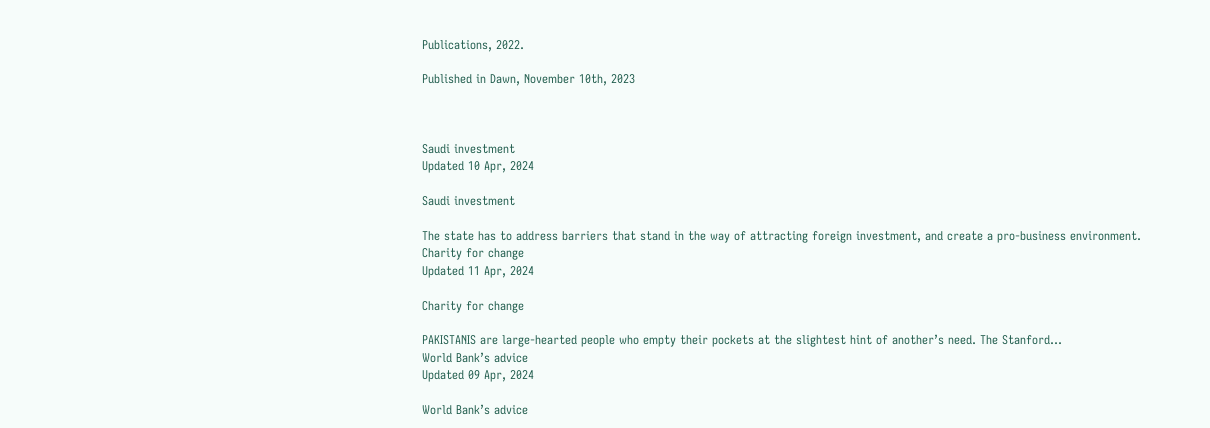Publications, 2022.

Published in Dawn, November 10th, 2023



Saudi investment
Updated 10 Apr, 2024

Saudi investment

The state has to address barriers that stand in the way of attracting foreign investment, and create a pro-business environment.
Charity for change
Updated 11 Apr, 2024

Charity for change

PAKISTANIS are large-hearted people who empty their pockets at the slightest hint of another’s need. The Stanford...
World Bank’s advice
Updated 09 Apr, 2024

World Bank’s advice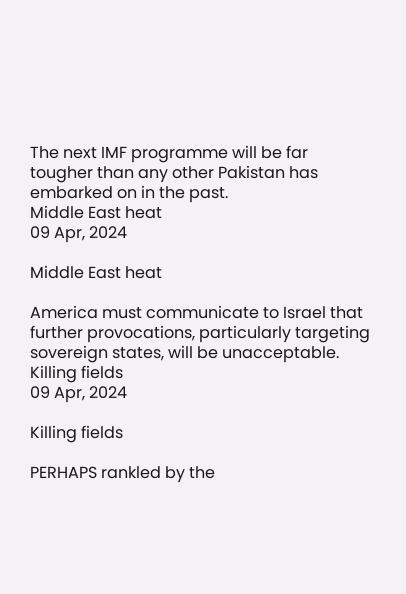The next IMF programme will be far tougher than any other Pakistan has embarked on in the past.
Middle East heat
09 Apr, 2024

Middle East heat

America must communicate to Israel that further provocations, particularly targeting sovereign states, will be unacceptable.
Killing fields
09 Apr, 2024

Killing fields

PERHAPS rankled by the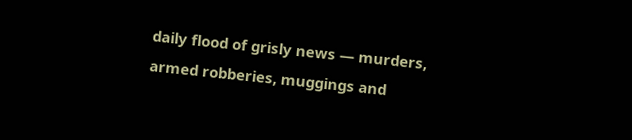daily flood of grisly news — murders, armed robberies, muggings and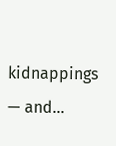kidnappings — and...